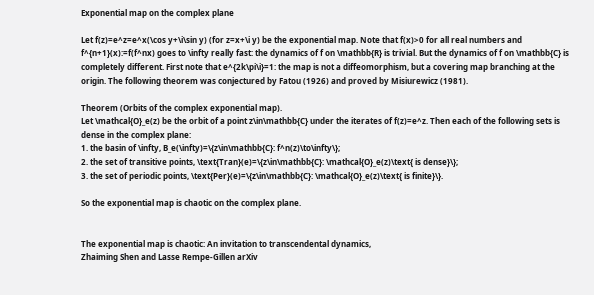Exponential map on the complex plane

Let f(z)=e^z=e^x(\cos y+\i\sin y) (for z=x+\i y) be the exponential map. Note that f(x)>0 for all real numbers and f^{n+1}(x):=f(f^nx) goes to \infty really fast: the dynamics of f on \mathbb{R} is trivial. But the dynamics of f on \mathbb{C} is completely different. First note that e^{2k\pi\i}=1: the map is not a diffeomorphism, but a covering map branching at the origin. The following theorem was conjectured by Fatou (1926) and proved by Misiurewicz (1981).

Theorem (Orbits of the complex exponential map).
Let \mathcal{O}_e(z) be the orbit of a point z\in\mathbb{C} under the iterates of f(z)=e^z. Then each of the following sets is dense in the complex plane:
1. the basin of \infty, B_e(\infty)=\{z\in\mathbb{C}: f^n(z)\to\infty\};
2. the set of transitive points, \text{Tran}(e)=\{z\in\mathbb{C}: \mathcal{O}_e(z)\text{ is dense}\};
3. the set of periodic points, \text{Per}(e)=\{z\in\mathbb{C}: \mathcal{O}_e(z)\text{ is finite}\}.

So the exponential map is chaotic on the complex plane.


The exponential map is chaotic: An invitation to transcendental dynamics,
Zhaiming Shen and Lasse Rempe-Gillen arXiv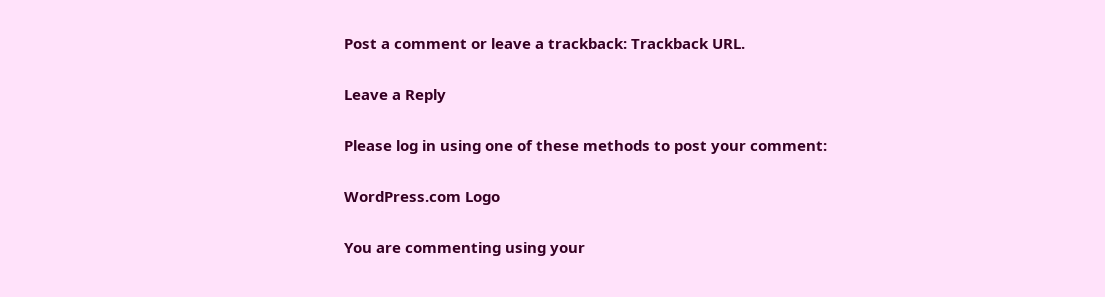Post a comment or leave a trackback: Trackback URL.

Leave a Reply

Please log in using one of these methods to post your comment:

WordPress.com Logo

You are commenting using your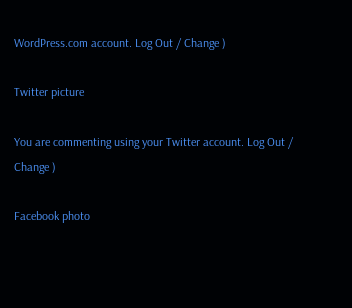WordPress.com account. Log Out / Change )

Twitter picture

You are commenting using your Twitter account. Log Out / Change )

Facebook photo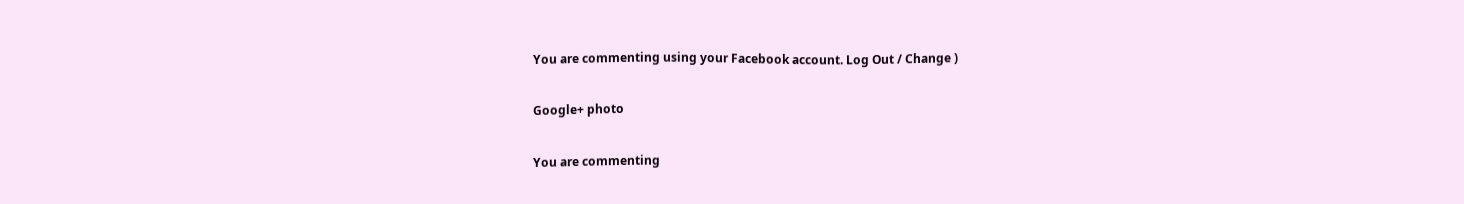You are commenting using your Facebook account. Log Out / Change )

Google+ photo

You are commenting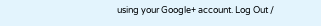using your Google+ account. Log Out /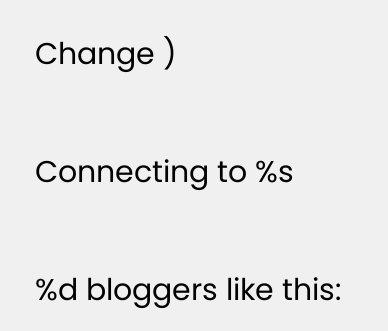Change )

Connecting to %s

%d bloggers like this: